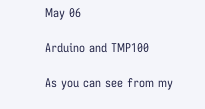May 06

Arduino and TMP100

As you can see from my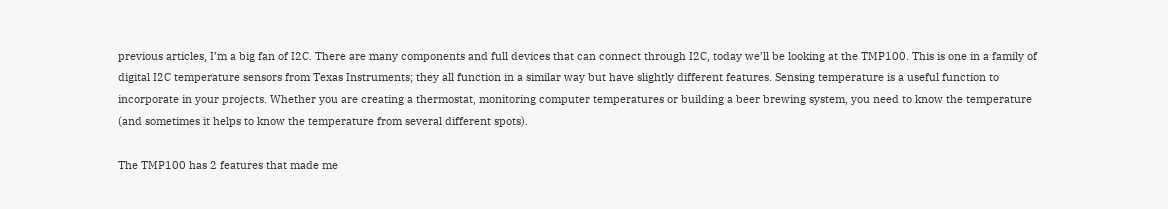previous articles, I’m a big fan of I2C. There are many components and full devices that can connect through I2C, today we’ll be looking at the TMP100. This is one in a family of digital I2C temperature sensors from Texas Instruments; they all function in a similar way but have slightly different features. Sensing temperature is a useful function to incorporate in your projects. Whether you are creating a thermostat, monitoring computer temperatures or building a beer brewing system, you need to know the temperature (and sometimes it helps to know the temperature from several different spots).

The TMP100 has 2 features that made me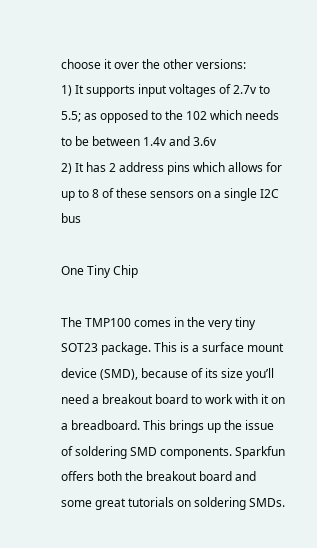choose it over the other versions:
1) It supports input voltages of 2.7v to 5.5; as opposed to the 102 which needs to be between 1.4v and 3.6v
2) It has 2 address pins which allows for up to 8 of these sensors on a single I2C bus

One Tiny Chip

The TMP100 comes in the very tiny SOT23 package. This is a surface mount device (SMD), because of its size you’ll need a breakout board to work with it on a breadboard. This brings up the issue of soldering SMD components. Sparkfun offers both the breakout board and some great tutorials on soldering SMDs.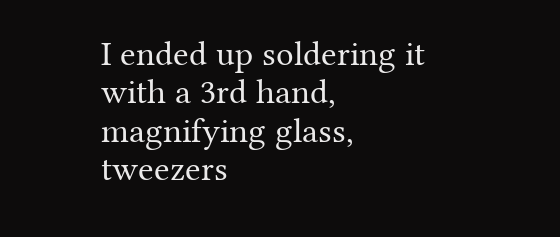I ended up soldering it with a 3rd hand, magnifying glass, tweezers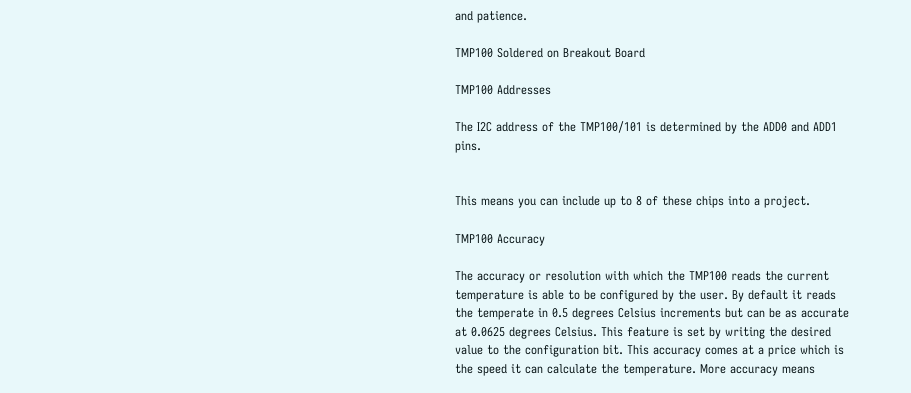and patience.

TMP100 Soldered on Breakout Board

TMP100 Addresses

The I2C address of the TMP100/101 is determined by the ADD0 and ADD1 pins.


This means you can include up to 8 of these chips into a project.

TMP100 Accuracy

The accuracy or resolution with which the TMP100 reads the current temperature is able to be configured by the user. By default it reads the temperate in 0.5 degrees Celsius increments but can be as accurate at 0.0625 degrees Celsius. This feature is set by writing the desired value to the configuration bit. This accuracy comes at a price which is the speed it can calculate the temperature. More accuracy means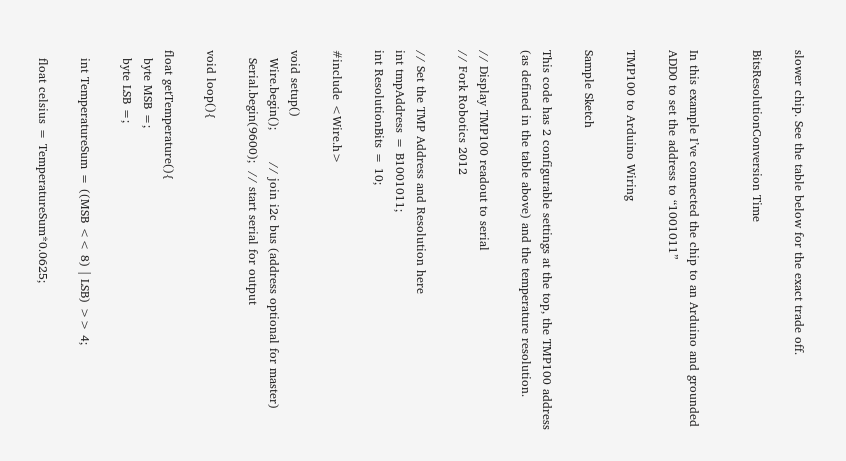slower chip. See the table below for the exact trade off.

BitsResolutionConversion Time


In this example I’ve connected the chip to an Arduino and grounded ADD0 to set the address to “1001011”

TMP100 to Arduino Wiring

Sample Sketch

This code has 2 configurable settings at the top, the TMP100 address (as defined in the table above) and the temperature resolution.

// Display TMP100 readout to serial
// Fork Robotics 2012

// Set the TMP Address and Resolution here
int tmpAddress = B1001011;
int ResolutionBits = 10;

#include <Wire.h>

void setup()
  Wire.begin();        // join i2c bus (address optional for master)
  Serial.begin(9600);  // start serial for output

void loop(){

float getTemperature(){
  byte MSB =;
  byte LSB =;

  int TemperatureSum = ((MSB << 8) | LSB) >> 4;

  float celsius = TemperatureSum*0.0625;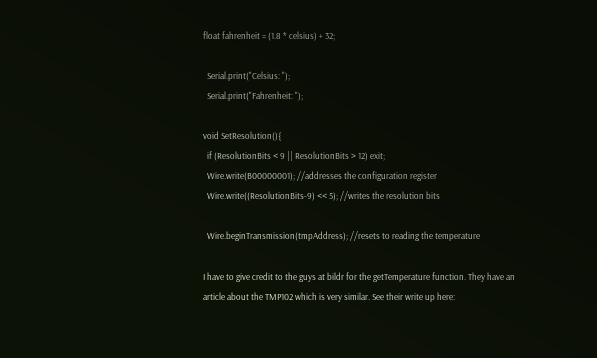float fahrenheit = (1.8 * celsius) + 32;

  Serial.print("Celsius: ");
  Serial.print("Fahrenheit: ");

void SetResolution(){
  if (ResolutionBits < 9 || ResolutionBits > 12) exit;
  Wire.write(B00000001); //addresses the configuration register
  Wire.write((ResolutionBits-9) << 5); //writes the resolution bits

  Wire.beginTransmission(tmpAddress); //resets to reading the temperature

I have to give credit to the guys at bildr for the getTemperature function. They have an article about the TMP102 which is very similar. See their write up here: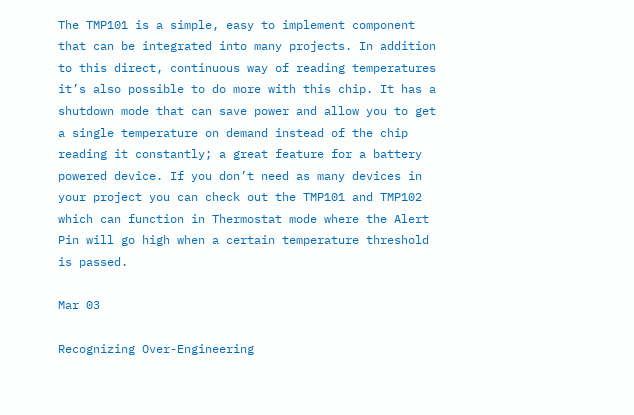The TMP101 is a simple, easy to implement component that can be integrated into many projects. In addition to this direct, continuous way of reading temperatures it’s also possible to do more with this chip. It has a shutdown mode that can save power and allow you to get a single temperature on demand instead of the chip reading it constantly; a great feature for a battery powered device. If you don’t need as many devices in your project you can check out the TMP101 and TMP102 which can function in Thermostat mode where the Alert Pin will go high when a certain temperature threshold is passed.

Mar 03

Recognizing Over-Engineering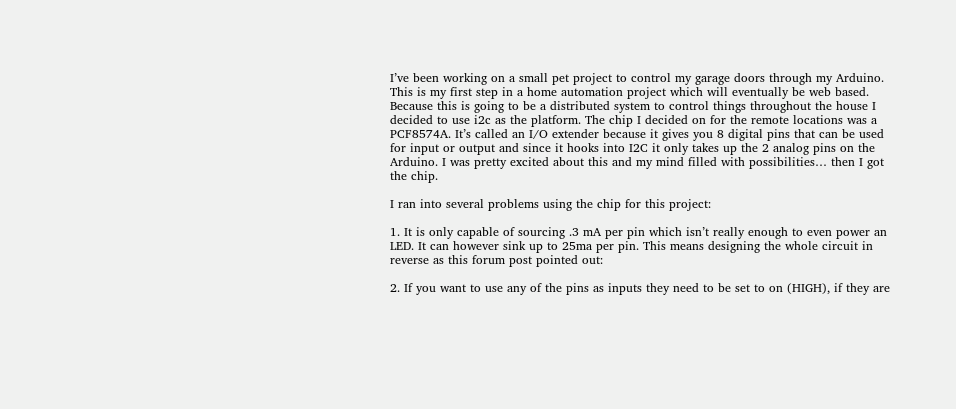I’ve been working on a small pet project to control my garage doors through my Arduino. This is my first step in a home automation project which will eventually be web based. Because this is going to be a distributed system to control things throughout the house I decided to use i2c as the platform. The chip I decided on for the remote locations was a PCF8574A. It’s called an I/O extender because it gives you 8 digital pins that can be used for input or output and since it hooks into I2C it only takes up the 2 analog pins on the Arduino. I was pretty excited about this and my mind filled with possibilities… then I got the chip.

I ran into several problems using the chip for this project:

1. It is only capable of sourcing .3 mA per pin which isn’t really enough to even power an LED. It can however sink up to 25ma per pin. This means designing the whole circuit in reverse as this forum post pointed out:

2. If you want to use any of the pins as inputs they need to be set to on (HIGH), if they are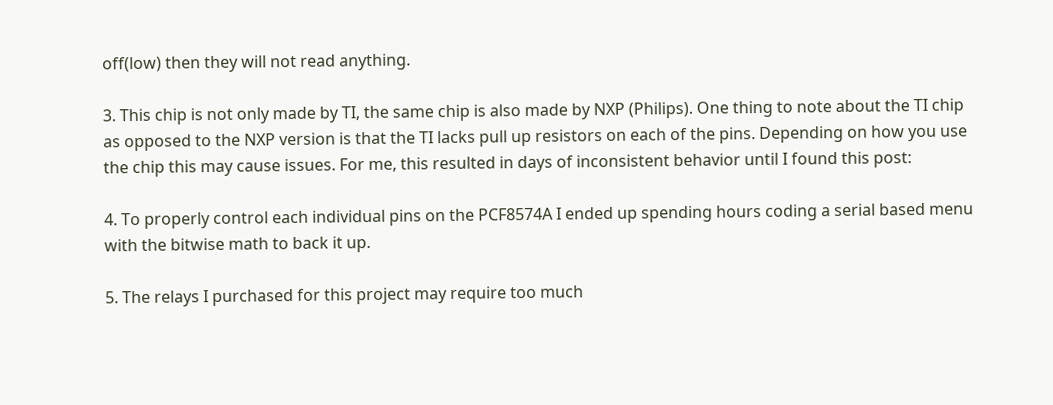off(low) then they will not read anything.

3. This chip is not only made by TI, the same chip is also made by NXP (Philips). One thing to note about the TI chip as opposed to the NXP version is that the TI lacks pull up resistors on each of the pins. Depending on how you use the chip this may cause issues. For me, this resulted in days of inconsistent behavior until I found this post:

4. To properly control each individual pins on the PCF8574A I ended up spending hours coding a serial based menu with the bitwise math to back it up.

5. The relays I purchased for this project may require too much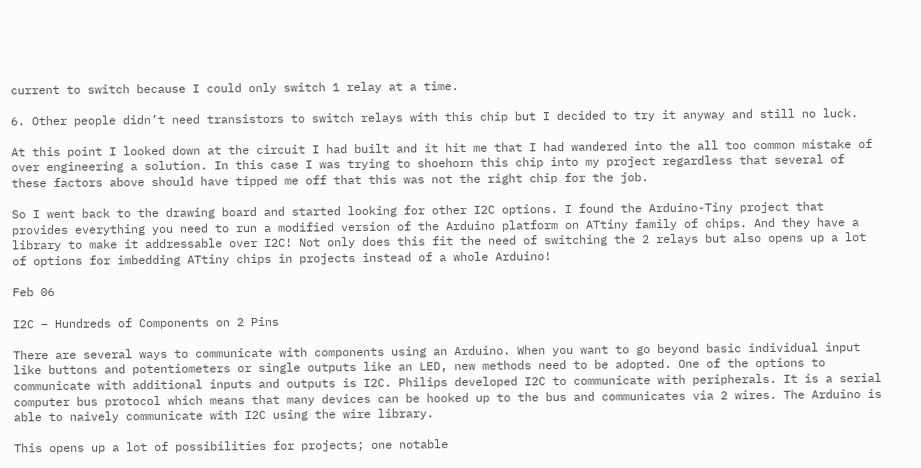current to switch because I could only switch 1 relay at a time.

6. Other people didn’t need transistors to switch relays with this chip but I decided to try it anyway and still no luck.

At this point I looked down at the circuit I had built and it hit me that I had wandered into the all too common mistake of over engineering a solution. In this case I was trying to shoehorn this chip into my project regardless that several of these factors above should have tipped me off that this was not the right chip for the job.

So I went back to the drawing board and started looking for other I2C options. I found the Arduino-Tiny project that provides everything you need to run a modified version of the Arduino platform on ATtiny family of chips. And they have a library to make it addressable over I2C! Not only does this fit the need of switching the 2 relays but also opens up a lot of options for imbedding ATtiny chips in projects instead of a whole Arduino!

Feb 06

I2C – Hundreds of Components on 2 Pins

There are several ways to communicate with components using an Arduino. When you want to go beyond basic individual input like buttons and potentiometers or single outputs like an LED, new methods need to be adopted. One of the options to communicate with additional inputs and outputs is I2C. Philips developed I2C to communicate with peripherals. It is a serial computer bus protocol which means that many devices can be hooked up to the bus and communicates via 2 wires. The Arduino is able to naively communicate with I2C using the wire library.

This opens up a lot of possibilities for projects; one notable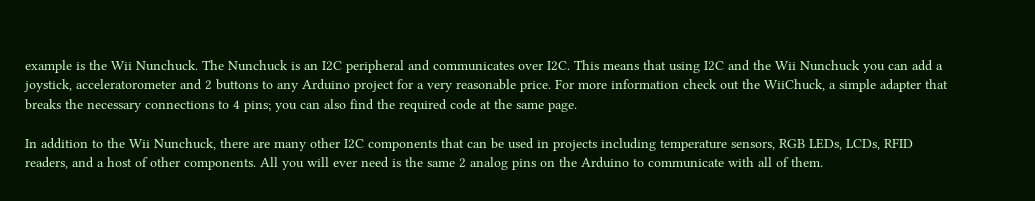example is the Wii Nunchuck. The Nunchuck is an I2C peripheral and communicates over I2C. This means that using I2C and the Wii Nunchuck you can add a joystick, acceleratorometer and 2 buttons to any Arduino project for a very reasonable price. For more information check out the WiiChuck, a simple adapter that breaks the necessary connections to 4 pins; you can also find the required code at the same page.

In addition to the Wii Nunchuck, there are many other I2C components that can be used in projects including temperature sensors, RGB LEDs, LCDs, RFID readers, and a host of other components. All you will ever need is the same 2 analog pins on the Arduino to communicate with all of them.